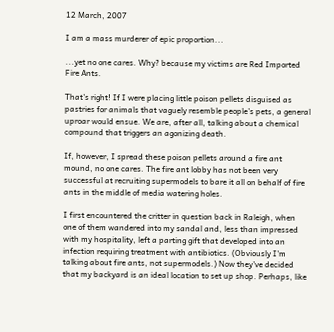12 March, 2007

I am a mass murderer of epic proportion...

...yet no one cares. Why? because my victims are Red Imported Fire Ants.

That's right! If I were placing little poison pellets disguised as pastries for animals that vaguely resemble people's pets, a general uproar would ensue. We are, after all, talking about a chemical compound that triggers an agonizing death.

If, however, I spread these poison pellets around a fire ant mound, no one cares. The fire ant lobby has not been very successful at recruiting supermodels to bare it all on behalf of fire ants in the middle of media watering holes.

I first encountered the critter in question back in Raleigh, when one of them wandered into my sandal and, less than impressed with my hospitality, left a parting gift that developed into an infection requiring treatment with antibiotics. (Obviously I'm talking about fire ants, not supermodels.) Now they've decided that my backyard is an ideal location to set up shop. Perhaps, like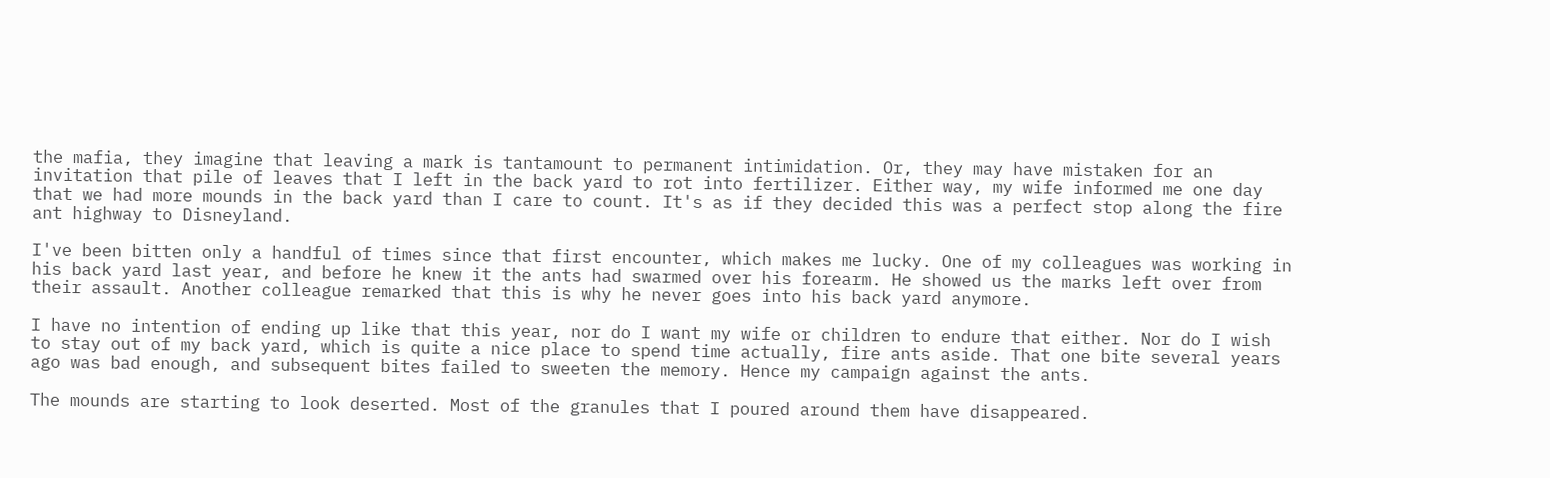the mafia, they imagine that leaving a mark is tantamount to permanent intimidation. Or, they may have mistaken for an invitation that pile of leaves that I left in the back yard to rot into fertilizer. Either way, my wife informed me one day that we had more mounds in the back yard than I care to count. It's as if they decided this was a perfect stop along the fire ant highway to Disneyland.

I've been bitten only a handful of times since that first encounter, which makes me lucky. One of my colleagues was working in his back yard last year, and before he knew it the ants had swarmed over his forearm. He showed us the marks left over from their assault. Another colleague remarked that this is why he never goes into his back yard anymore.

I have no intention of ending up like that this year, nor do I want my wife or children to endure that either. Nor do I wish to stay out of my back yard, which is quite a nice place to spend time actually, fire ants aside. That one bite several years ago was bad enough, and subsequent bites failed to sweeten the memory. Hence my campaign against the ants.

The mounds are starting to look deserted. Most of the granules that I poured around them have disappeared.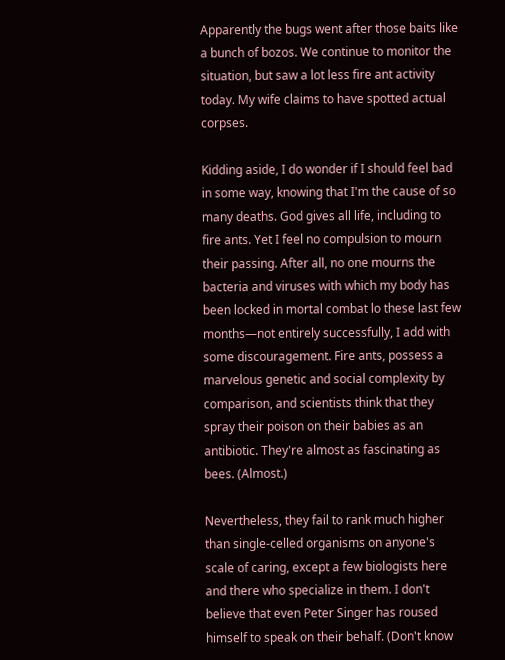Apparently the bugs went after those baits like a bunch of bozos. We continue to monitor the situation, but saw a lot less fire ant activity today. My wife claims to have spotted actual corpses.

Kidding aside, I do wonder if I should feel bad in some way, knowing that I'm the cause of so many deaths. God gives all life, including to fire ants. Yet I feel no compulsion to mourn their passing. After all, no one mourns the bacteria and viruses with which my body has been locked in mortal combat lo these last few months—not entirely successfully, I add with some discouragement. Fire ants, possess a marvelous genetic and social complexity by comparison, and scientists think that they spray their poison on their babies as an antibiotic. They're almost as fascinating as bees. (Almost.)

Nevertheless, they fail to rank much higher than single-celled organisms on anyone's scale of caring, except a few biologists here and there who specialize in them. I don't believe that even Peter Singer has roused himself to speak on their behalf. (Don't know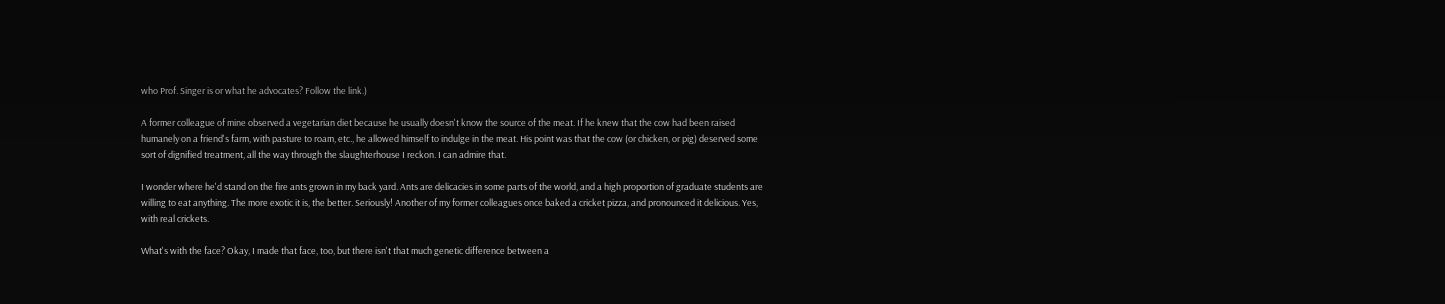who Prof. Singer is or what he advocates? Follow the link.)

A former colleague of mine observed a vegetarian diet because he usually doesn't know the source of the meat. If he knew that the cow had been raised humanely on a friend's farm, with pasture to roam, etc., he allowed himself to indulge in the meat. His point was that the cow (or chicken, or pig) deserved some sort of dignified treatment, all the way through the slaughterhouse I reckon. I can admire that.

I wonder where he'd stand on the fire ants grown in my back yard. Ants are delicacies in some parts of the world, and a high proportion of graduate students are willing to eat anything. The more exotic it is, the better. Seriously! Another of my former colleagues once baked a cricket pizza, and pronounced it delicious. Yes, with real crickets.

What's with the face? Okay, I made that face, too, but there isn't that much genetic difference between a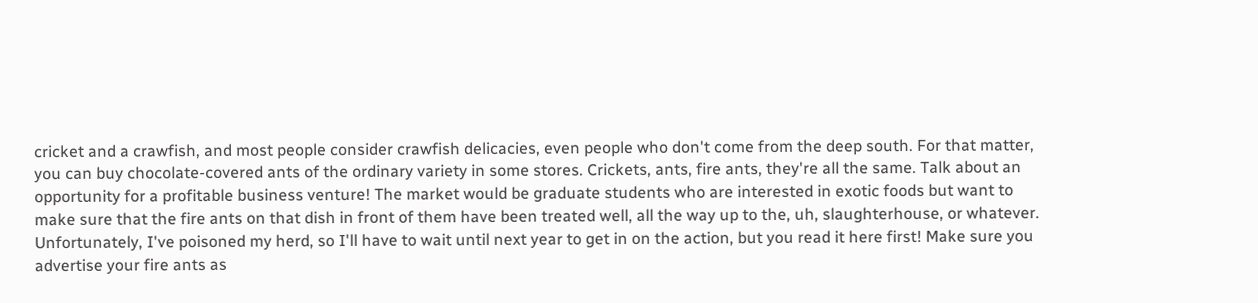cricket and a crawfish, and most people consider crawfish delicacies, even people who don't come from the deep south. For that matter, you can buy chocolate-covered ants of the ordinary variety in some stores. Crickets, ants, fire ants, they're all the same. Talk about an opportunity for a profitable business venture! The market would be graduate students who are interested in exotic foods but want to make sure that the fire ants on that dish in front of them have been treated well, all the way up to the, uh, slaughterhouse, or whatever. Unfortunately, I've poisoned my herd, so I'll have to wait until next year to get in on the action, but you read it here first! Make sure you advertise your fire ants as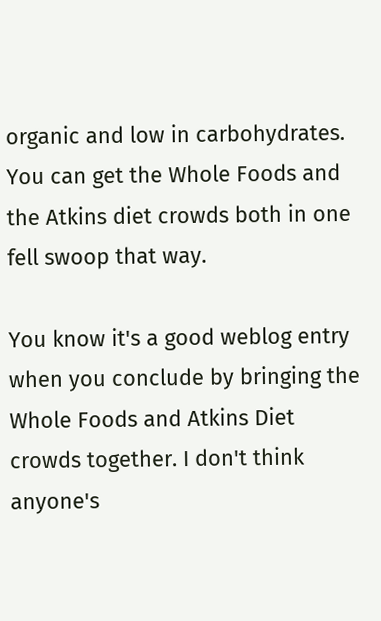organic and low in carbohydrates. You can get the Whole Foods and the Atkins diet crowds both in one fell swoop that way.

You know it's a good weblog entry when you conclude by bringing the Whole Foods and Atkins Diet crowds together. I don't think anyone's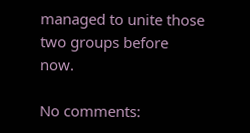managed to unite those two groups before now.

No comments: